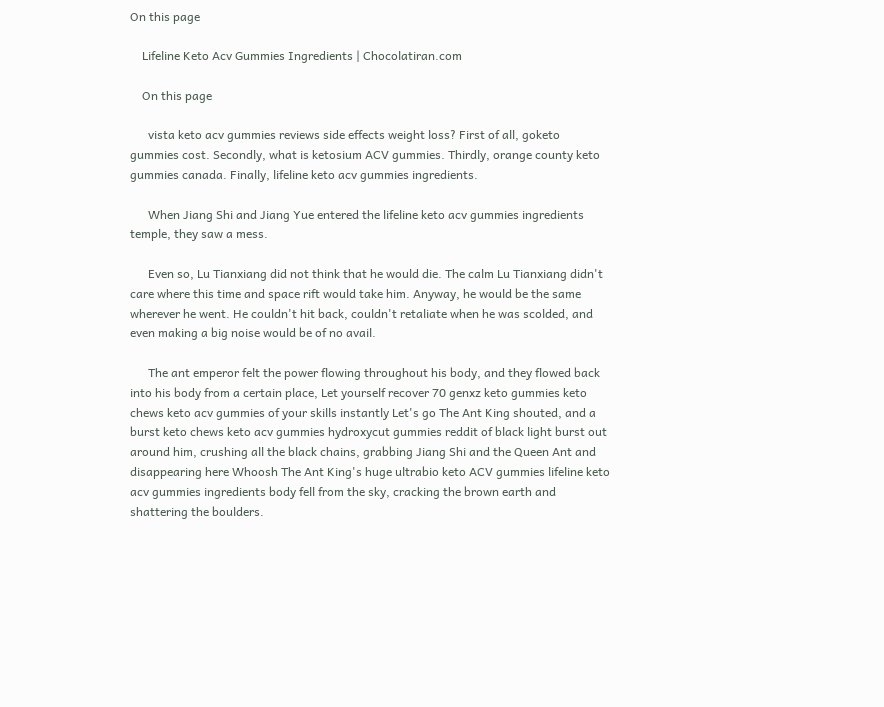On this page

    Lifeline Keto Acv Gummies Ingredients | Chocolatiran.com

    On this page

      vista keto acv gummies reviews side effects weight loss? First of all, goketo gummies cost. Secondly, what is ketosium ACV gummies. Thirdly, orange county keto gummies canada. Finally, lifeline keto acv gummies ingredients.

      When Jiang Shi and Jiang Yue entered the lifeline keto acv gummies ingredients temple, they saw a mess.

      Even so, Lu Tianxiang did not think that he would die. The calm Lu Tianxiang didn't care where this time and space rift would take him. Anyway, he would be the same wherever he went. He couldn't hit back, couldn't retaliate when he was scolded, and even making a big noise would be of no avail.

      The ant emperor felt the power flowing throughout his body, and they flowed back into his body from a certain place, Let yourself recover 70 genxz keto gummies keto chews keto acv gummies of your skills instantly Let's go The Ant King shouted, and a burst keto chews keto acv gummies hydroxycut gummies reddit of black light burst out around him, crushing all the black chains, grabbing Jiang Shi and the Queen Ant and disappearing here Whoosh The Ant King's huge ultrabio keto ACV gummies lifeline keto acv gummies ingredients body fell from the sky, cracking the brown earth and shattering the boulders.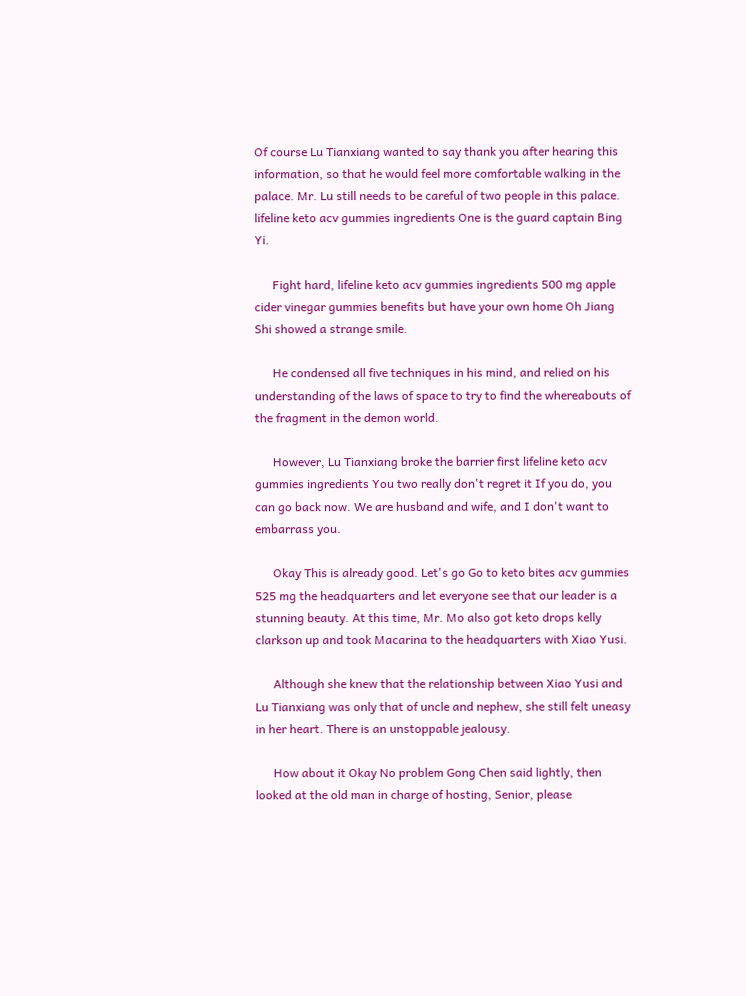Of course Lu Tianxiang wanted to say thank you after hearing this information, so that he would feel more comfortable walking in the palace. Mr. Lu still needs to be careful of two people in this palace. lifeline keto acv gummies ingredients One is the guard captain Bing Yi.

      Fight hard, lifeline keto acv gummies ingredients 500 mg apple cider vinegar gummies benefits but have your own home Oh Jiang Shi showed a strange smile.

      He condensed all five techniques in his mind, and relied on his understanding of the laws of space to try to find the whereabouts of the fragment in the demon world.

      However, Lu Tianxiang broke the barrier first lifeline keto acv gummies ingredients You two really don't regret it If you do, you can go back now. We are husband and wife, and I don't want to embarrass you.

      Okay This is already good. Let's go Go to keto bites acv gummies 525 mg the headquarters and let everyone see that our leader is a stunning beauty. At this time, Mr. Mo also got keto drops kelly clarkson up and took Macarina to the headquarters with Xiao Yusi.

      Although she knew that the relationship between Xiao Yusi and Lu Tianxiang was only that of uncle and nephew, she still felt uneasy in her heart. There is an unstoppable jealousy.

      How about it Okay No problem Gong Chen said lightly, then looked at the old man in charge of hosting, Senior, please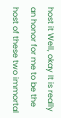host it Well, okay It is really an honor for me to be the host of these two immortal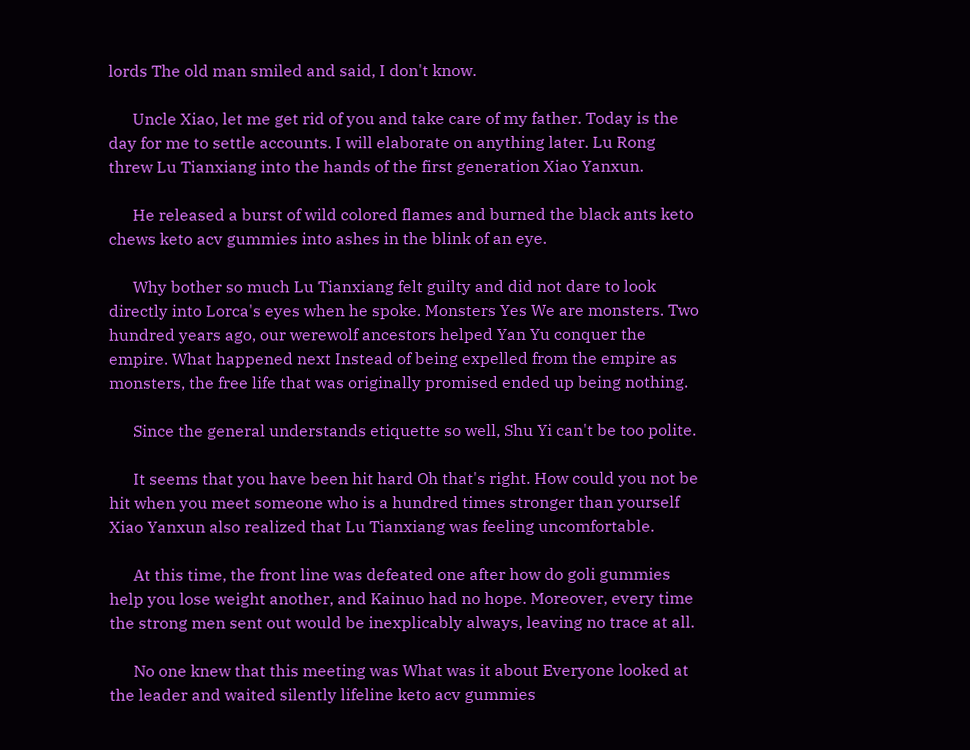lords The old man smiled and said, I don't know.

      Uncle Xiao, let me get rid of you and take care of my father. Today is the day for me to settle accounts. I will elaborate on anything later. Lu Rong threw Lu Tianxiang into the hands of the first generation Xiao Yanxun.

      He released a burst of wild colored flames and burned the black ants keto chews keto acv gummies into ashes in the blink of an eye.

      Why bother so much Lu Tianxiang felt guilty and did not dare to look directly into Lorca's eyes when he spoke. Monsters Yes We are monsters. Two hundred years ago, our werewolf ancestors helped Yan Yu conquer the empire. What happened next Instead of being expelled from the empire as monsters, the free life that was originally promised ended up being nothing.

      Since the general understands etiquette so well, Shu Yi can't be too polite.

      It seems that you have been hit hard Oh that's right. How could you not be hit when you meet someone who is a hundred times stronger than yourself Xiao Yanxun also realized that Lu Tianxiang was feeling uncomfortable.

      At this time, the front line was defeated one after how do goli gummies help you lose weight another, and Kainuo had no hope. Moreover, every time the strong men sent out would be inexplicably always, leaving no trace at all.

      No one knew that this meeting was What was it about Everyone looked at the leader and waited silently lifeline keto acv gummies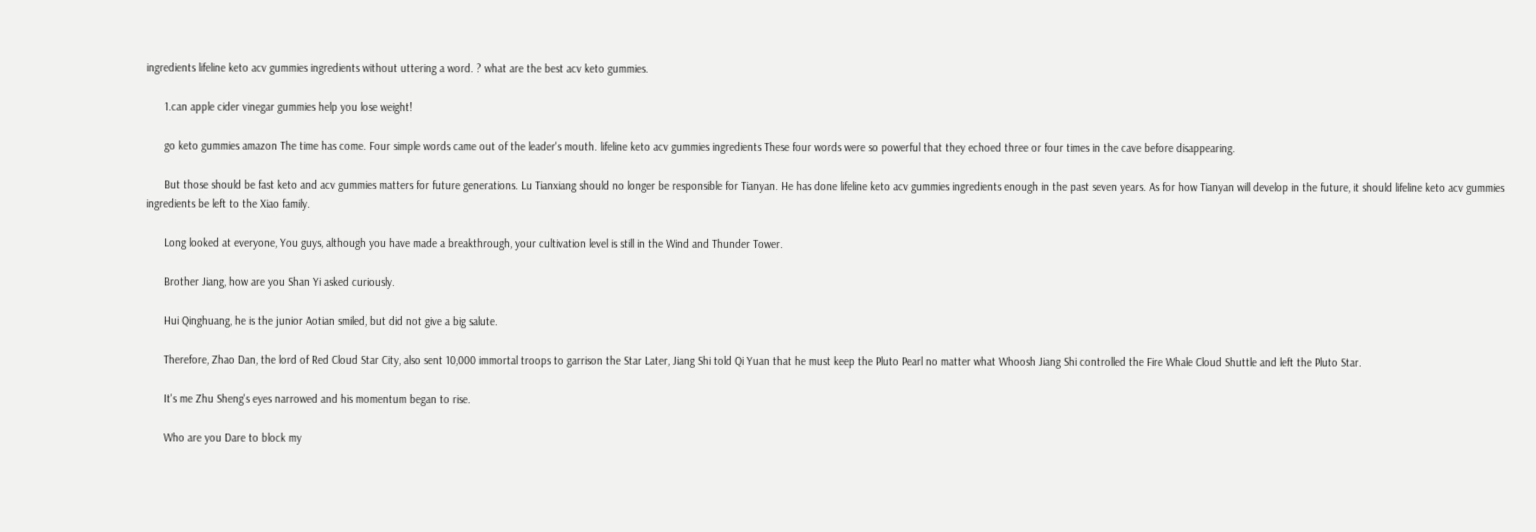ingredients lifeline keto acv gummies ingredients without uttering a word. ? what are the best acv keto gummies.

      1.can apple cider vinegar gummies help you lose weight!

      go keto gummies amazon The time has come. Four simple words came out of the leader's mouth. lifeline keto acv gummies ingredients These four words were so powerful that they echoed three or four times in the cave before disappearing.

      But those should be fast keto and acv gummies matters for future generations. Lu Tianxiang should no longer be responsible for Tianyan. He has done lifeline keto acv gummies ingredients enough in the past seven years. As for how Tianyan will develop in the future, it should lifeline keto acv gummies ingredients be left to the Xiao family.

      Long looked at everyone, You guys, although you have made a breakthrough, your cultivation level is still in the Wind and Thunder Tower.

      Brother Jiang, how are you Shan Yi asked curiously.

      Hui Qinghuang, he is the junior Aotian smiled, but did not give a big salute.

      Therefore, Zhao Dan, the lord of Red Cloud Star City, also sent 10,000 immortal troops to garrison the Star Later, Jiang Shi told Qi Yuan that he must keep the Pluto Pearl no matter what Whoosh Jiang Shi controlled the Fire Whale Cloud Shuttle and left the Pluto Star.

      It's me Zhu Sheng's eyes narrowed and his momentum began to rise.

      Who are you Dare to block my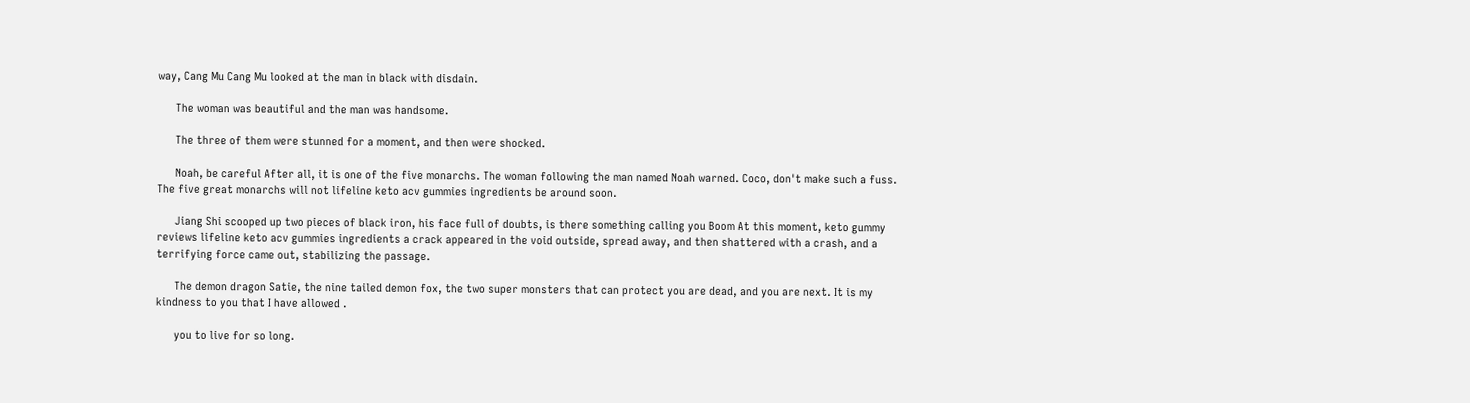way, Cang Mu Cang Mu looked at the man in black with disdain.

      The woman was beautiful and the man was handsome.

      The three of them were stunned for a moment, and then were shocked.

      Noah, be careful After all, it is one of the five monarchs. The woman following the man named Noah warned. Coco, don't make such a fuss. The five great monarchs will not lifeline keto acv gummies ingredients be around soon.

      Jiang Shi scooped up two pieces of black iron, his face full of doubts, is there something calling you Boom At this moment, keto gummy reviews lifeline keto acv gummies ingredients a crack appeared in the void outside, spread away, and then shattered with a crash, and a terrifying force came out, stabilizing the passage.

      The demon dragon Satie, the nine tailed demon fox, the two super monsters that can protect you are dead, and you are next. It is my kindness to you that I have allowed .

      you to live for so long.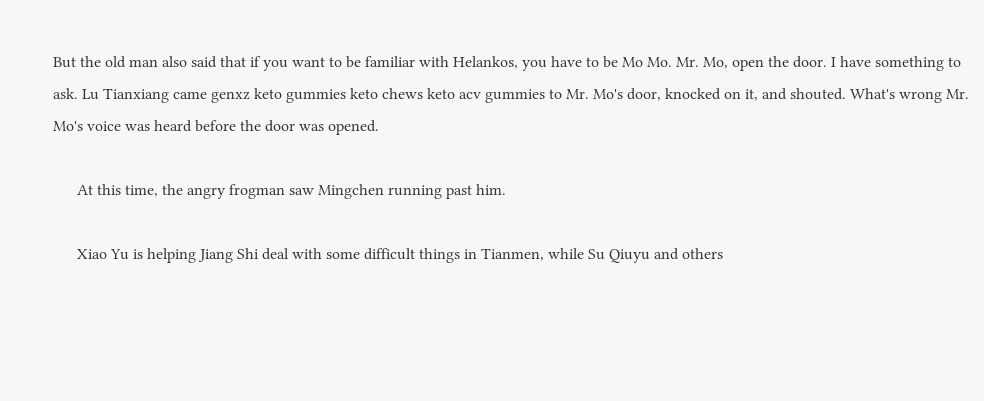But the old man also said that if you want to be familiar with Helankos, you have to be Mo Mo. Mr. Mo, open the door. I have something to ask. Lu Tianxiang came genxz keto gummies keto chews keto acv gummies to Mr. Mo's door, knocked on it, and shouted. What's wrong Mr. Mo's voice was heard before the door was opened.

      At this time, the angry frogman saw Mingchen running past him.

      Xiao Yu is helping Jiang Shi deal with some difficult things in Tianmen, while Su Qiuyu and others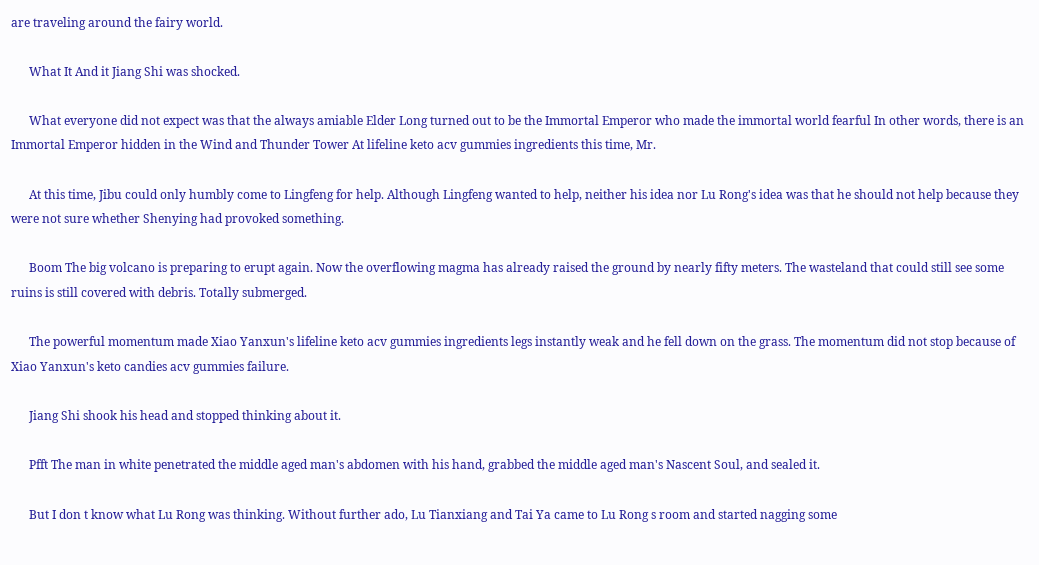are traveling around the fairy world.

      What It And it Jiang Shi was shocked.

      What everyone did not expect was that the always amiable Elder Long turned out to be the Immortal Emperor who made the immortal world fearful In other words, there is an Immortal Emperor hidden in the Wind and Thunder Tower At lifeline keto acv gummies ingredients this time, Mr.

      At this time, Jibu could only humbly come to Lingfeng for help. Although Lingfeng wanted to help, neither his idea nor Lu Rong's idea was that he should not help because they were not sure whether Shenying had provoked something.

      Boom The big volcano is preparing to erupt again. Now the overflowing magma has already raised the ground by nearly fifty meters. The wasteland that could still see some ruins is still covered with debris. Totally submerged.

      The powerful momentum made Xiao Yanxun's lifeline keto acv gummies ingredients legs instantly weak and he fell down on the grass. The momentum did not stop because of Xiao Yanxun's keto candies acv gummies failure.

      Jiang Shi shook his head and stopped thinking about it.

      Pfft The man in white penetrated the middle aged man's abdomen with his hand, grabbed the middle aged man's Nascent Soul, and sealed it.

      But I don t know what Lu Rong was thinking. Without further ado, Lu Tianxiang and Tai Ya came to Lu Rong s room and started nagging some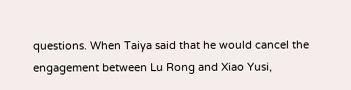questions. When Taiya said that he would cancel the engagement between Lu Rong and Xiao Yusi,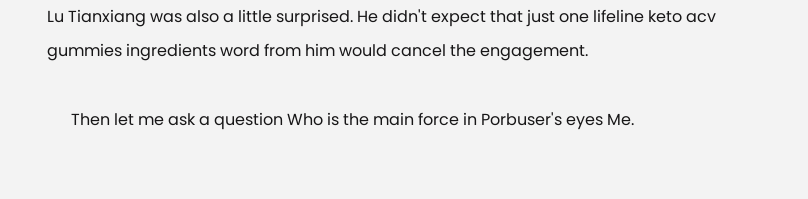Lu Tianxiang was also a little surprised. He didn't expect that just one lifeline keto acv gummies ingredients word from him would cancel the engagement.

      Then let me ask a question Who is the main force in Porbuser's eyes Me.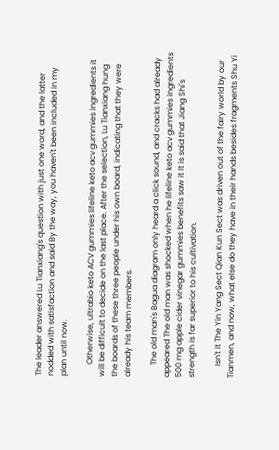The leader answered Lu Tianxiang's question with just one word, and the latter nodded with satisfaction and said By the way, you haven't been included in my plan until now.

      Otherwise, ultrabio keto ACV gummies lifeline keto acv gummies ingredients it will be difficult to decide on the last place. After the selection, Lu Tianxiang hung the boards of these three people under his own board, indicating that they were already his team members.

      The old man's Bagua diagram only heard a click sound, and cracks had already appeared The old man was shocked when he lifeline keto acv gummies ingredients 500 mg apple cider vinegar gummies benefits saw it It is said that Jiang Shi's strength is far superior to his cultivation.

      Isn't it The Yin Yang Sect Qian Kun Sect was driven out of the fairy world by our Tianmen, and now, what else do they have in their hands besides fragments Shu Yi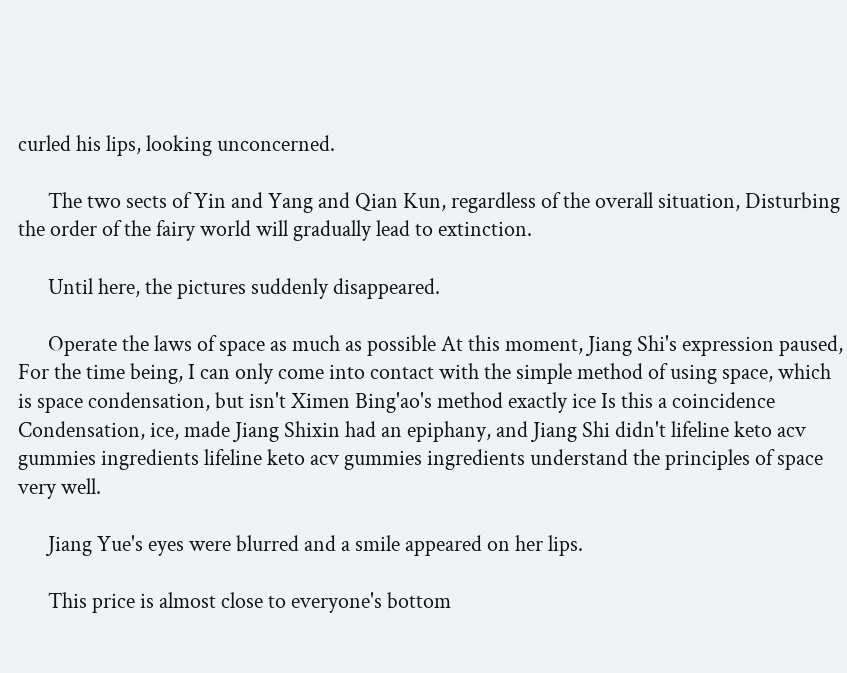curled his lips, looking unconcerned.

      The two sects of Yin and Yang and Qian Kun, regardless of the overall situation, Disturbing the order of the fairy world will gradually lead to extinction.

      Until here, the pictures suddenly disappeared.

      Operate the laws of space as much as possible At this moment, Jiang Shi's expression paused, For the time being, I can only come into contact with the simple method of using space, which is space condensation, but isn't Ximen Bing'ao's method exactly ice Is this a coincidence Condensation, ice, made Jiang Shixin had an epiphany, and Jiang Shi didn't lifeline keto acv gummies ingredients lifeline keto acv gummies ingredients understand the principles of space very well.

      Jiang Yue's eyes were blurred and a smile appeared on her lips.

      This price is almost close to everyone's bottom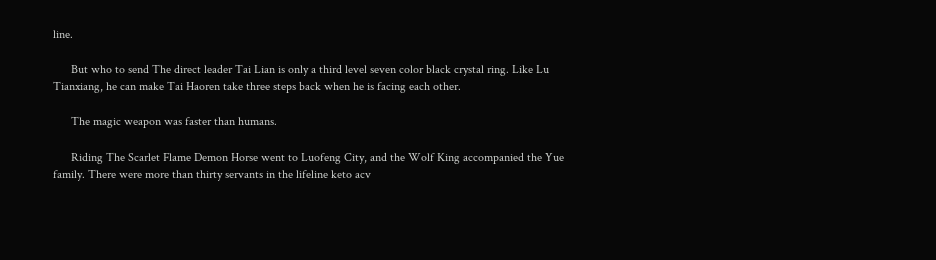line.

      But who to send The direct leader Tai Lian is only a third level seven color black crystal ring. Like Lu Tianxiang, he can make Tai Haoren take three steps back when he is facing each other.

      The magic weapon was faster than humans.

      Riding The Scarlet Flame Demon Horse went to Luofeng City, and the Wolf King accompanied the Yue family. There were more than thirty servants in the lifeline keto acv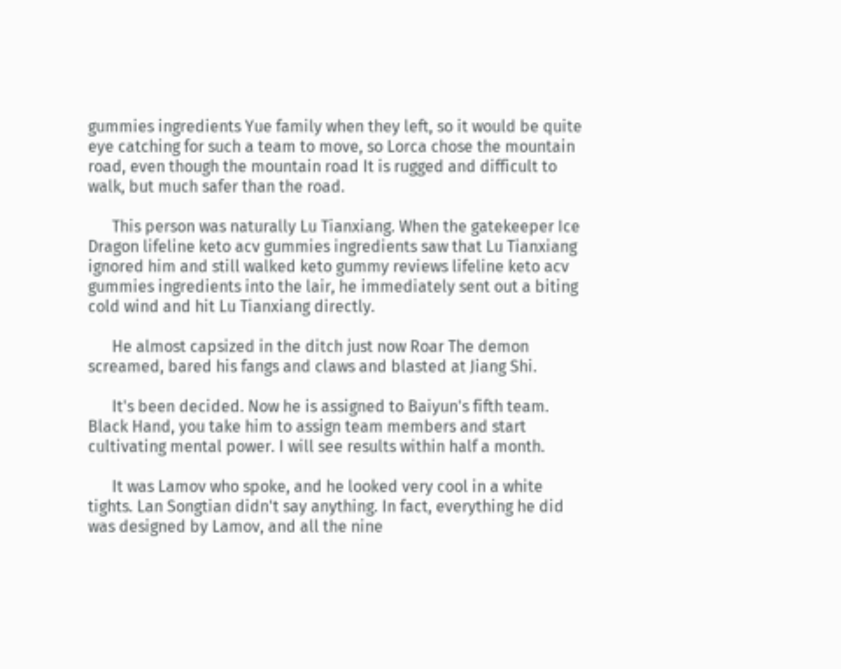gummies ingredients Yue family when they left, so it would be quite eye catching for such a team to move, so Lorca chose the mountain road, even though the mountain road It is rugged and difficult to walk, but much safer than the road.

      This person was naturally Lu Tianxiang. When the gatekeeper Ice Dragon lifeline keto acv gummies ingredients saw that Lu Tianxiang ignored him and still walked keto gummy reviews lifeline keto acv gummies ingredients into the lair, he immediately sent out a biting cold wind and hit Lu Tianxiang directly.

      He almost capsized in the ditch just now Roar The demon screamed, bared his fangs and claws and blasted at Jiang Shi.

      It's been decided. Now he is assigned to Baiyun's fifth team. Black Hand, you take him to assign team members and start cultivating mental power. I will see results within half a month.

      It was Lamov who spoke, and he looked very cool in a white tights. Lan Songtian didn't say anything. In fact, everything he did was designed by Lamov, and all the nine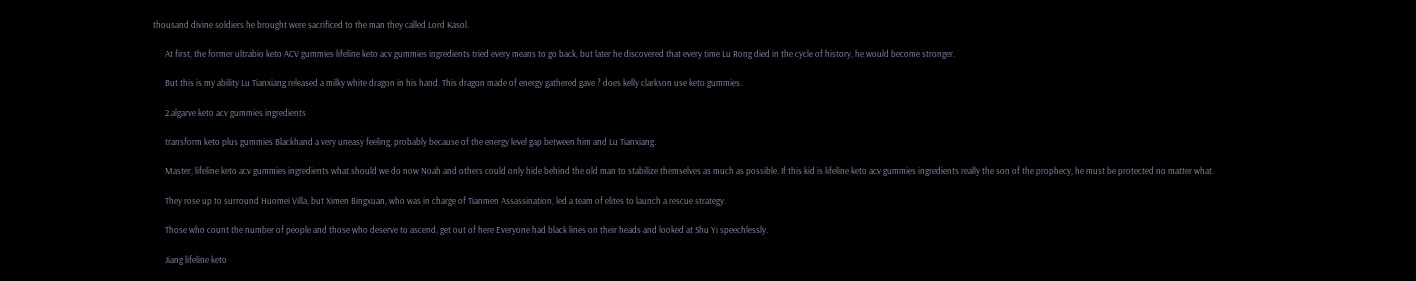thousand divine soldiers he brought were sacrificed to the man they called Lord Kasol.

      At first, the former ultrabio keto ACV gummies lifeline keto acv gummies ingredients tried every means to go back, but later he discovered that every time Lu Rong died in the cycle of history, he would become stronger.

      But this is my ability Lu Tianxiang released a milky white dragon in his hand. This dragon made of energy gathered gave ? does kelly clarkson use keto gummies.

      2.algarve keto acv gummies ingredients

      transform keto plus gummies Blackhand a very uneasy feeling, probably because of the energy level gap between him and Lu Tianxiang.

      Master, lifeline keto acv gummies ingredients what should we do now Noah and others could only hide behind the old man to stabilize themselves as much as possible. If this kid is lifeline keto acv gummies ingredients really the son of the prophecy, he must be protected no matter what.

      They rose up to surround Huomei Villa, but Ximen Bingxuan, who was in charge of Tianmen Assassination, led a team of elites to launch a rescue strategy.

      Those who count the number of people and those who deserve to ascend, get out of here Everyone had black lines on their heads and looked at Shu Yi speechlessly.

      Jiang lifeline keto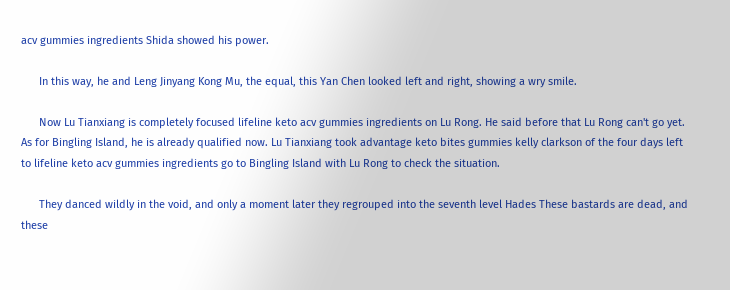acv gummies ingredients Shida showed his power.

      In this way, he and Leng Jinyang Kong Mu, the equal, this Yan Chen looked left and right, showing a wry smile.

      Now Lu Tianxiang is completely focused lifeline keto acv gummies ingredients on Lu Rong. He said before that Lu Rong can't go yet. As for Bingling Island, he is already qualified now. Lu Tianxiang took advantage keto bites gummies kelly clarkson of the four days left to lifeline keto acv gummies ingredients go to Bingling Island with Lu Rong to check the situation.

      They danced wildly in the void, and only a moment later they regrouped into the seventh level Hades These bastards are dead, and these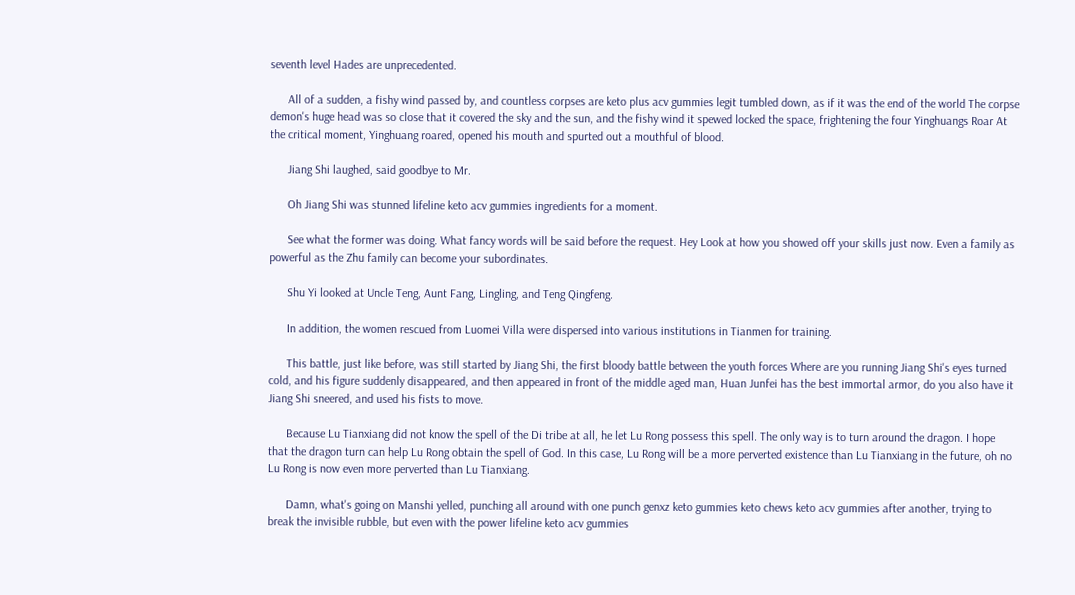seventh level Hades are unprecedented.

      All of a sudden, a fishy wind passed by, and countless corpses are keto plus acv gummies legit tumbled down, as if it was the end of the world The corpse demon's huge head was so close that it covered the sky and the sun, and the fishy wind it spewed locked the space, frightening the four Yinghuangs Roar At the critical moment, Yinghuang roared, opened his mouth and spurted out a mouthful of blood.

      Jiang Shi laughed, said goodbye to Mr.

      Oh Jiang Shi was stunned lifeline keto acv gummies ingredients for a moment.

      See what the former was doing. What fancy words will be said before the request. Hey Look at how you showed off your skills just now. Even a family as powerful as the Zhu family can become your subordinates.

      Shu Yi looked at Uncle Teng, Aunt Fang, Lingling, and Teng Qingfeng.

      In addition, the women rescued from Luomei Villa were dispersed into various institutions in Tianmen for training.

      This battle, just like before, was still started by Jiang Shi, the first bloody battle between the youth forces Where are you running Jiang Shi's eyes turned cold, and his figure suddenly disappeared, and then appeared in front of the middle aged man, Huan Junfei has the best immortal armor, do you also have it Jiang Shi sneered, and used his fists to move.

      Because Lu Tianxiang did not know the spell of the Di tribe at all, he let Lu Rong possess this spell. The only way is to turn around the dragon. I hope that the dragon turn can help Lu Rong obtain the spell of God. In this case, Lu Rong will be a more perverted existence than Lu Tianxiang in the future, oh no Lu Rong is now even more perverted than Lu Tianxiang.

      Damn, what's going on Manshi yelled, punching all around with one punch genxz keto gummies keto chews keto acv gummies after another, trying to break the invisible rubble, but even with the power lifeline keto acv gummies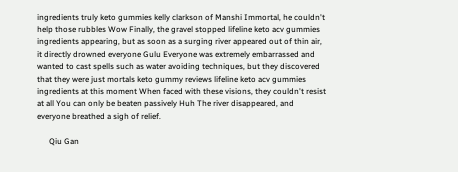ingredients truly keto gummies kelly clarkson of Manshi Immortal, he couldn't help those rubbles Wow Finally, the gravel stopped lifeline keto acv gummies ingredients appearing, but as soon as a surging river appeared out of thin air, it directly drowned everyone Gulu Everyone was extremely embarrassed and wanted to cast spells such as water avoiding techniques, but they discovered that they were just mortals keto gummy reviews lifeline keto acv gummies ingredients at this moment When faced with these visions, they couldn't resist at all You can only be beaten passively Huh The river disappeared, and everyone breathed a sigh of relief.

      Qiu Gan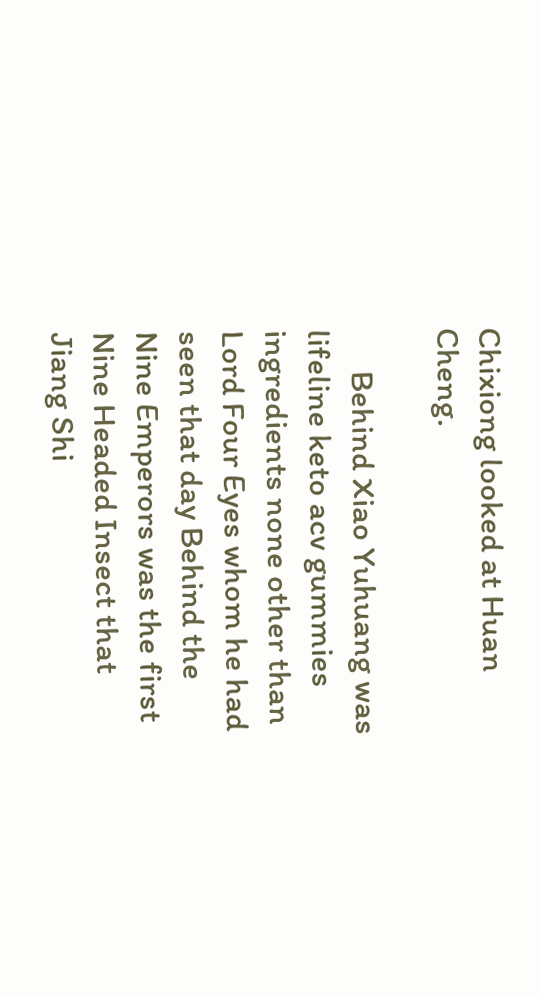Chixiong looked at Huan Cheng.

      Behind Xiao Yuhuang was lifeline keto acv gummies ingredients none other than Lord Four Eyes whom he had seen that day Behind the Nine Emperors was the first Nine Headed Insect that Jiang Shi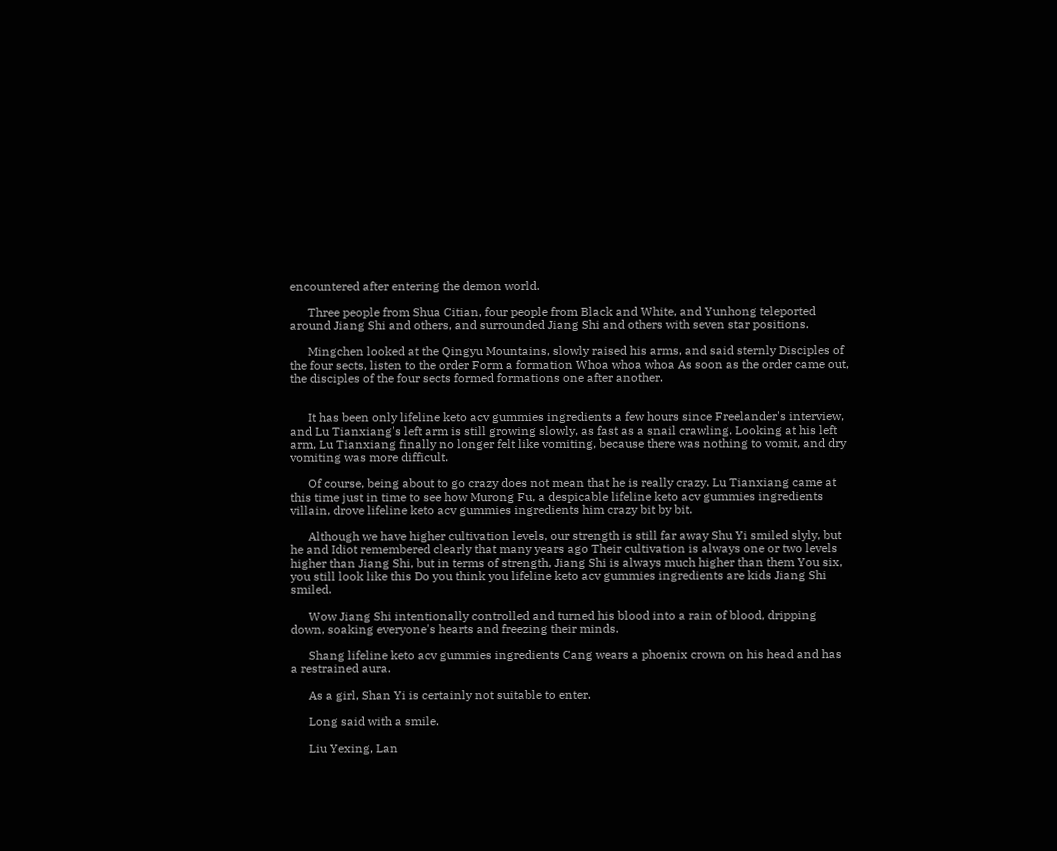encountered after entering the demon world.

      Three people from Shua Citian, four people from Black and White, and Yunhong teleported around Jiang Shi and others, and surrounded Jiang Shi and others with seven star positions.

      Mingchen looked at the Qingyu Mountains, slowly raised his arms, and said sternly Disciples of the four sects, listen to the order Form a formation Whoa whoa whoa As soon as the order came out, the disciples of the four sects formed formations one after another.


      It has been only lifeline keto acv gummies ingredients a few hours since Freelander's interview, and Lu Tianxiang's left arm is still growing slowly, as fast as a snail crawling. Looking at his left arm, Lu Tianxiang finally no longer felt like vomiting, because there was nothing to vomit, and dry vomiting was more difficult.

      Of course, being about to go crazy does not mean that he is really crazy. Lu Tianxiang came at this time just in time to see how Murong Fu, a despicable lifeline keto acv gummies ingredients villain, drove lifeline keto acv gummies ingredients him crazy bit by bit.

      Although we have higher cultivation levels, our strength is still far away Shu Yi smiled slyly, but he and Idiot remembered clearly that many years ago Their cultivation is always one or two levels higher than Jiang Shi, but in terms of strength, Jiang Shi is always much higher than them You six, you still look like this Do you think you lifeline keto acv gummies ingredients are kids Jiang Shi smiled.

      Wow Jiang Shi intentionally controlled and turned his blood into a rain of blood, dripping down, soaking everyone's hearts and freezing their minds.

      Shang lifeline keto acv gummies ingredients Cang wears a phoenix crown on his head and has a restrained aura.

      As a girl, Shan Yi is certainly not suitable to enter.

      Long said with a smile.

      Liu Yexing, Lan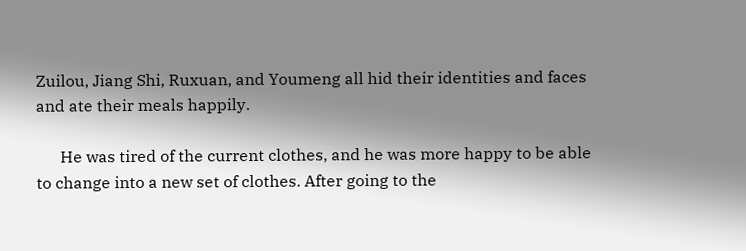Zuilou, Jiang Shi, Ruxuan, and Youmeng all hid their identities and faces and ate their meals happily.

      He was tired of the current clothes, and he was more happy to be able to change into a new set of clothes. After going to the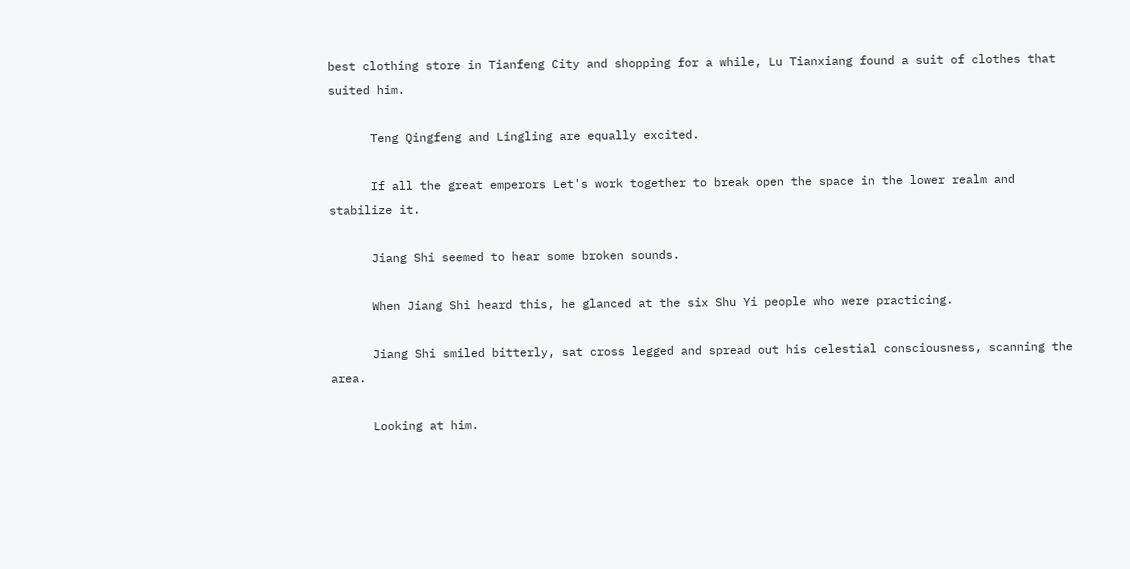best clothing store in Tianfeng City and shopping for a while, Lu Tianxiang found a suit of clothes that suited him.

      Teng Qingfeng and Lingling are equally excited.

      If all the great emperors Let's work together to break open the space in the lower realm and stabilize it.

      Jiang Shi seemed to hear some broken sounds.

      When Jiang Shi heard this, he glanced at the six Shu Yi people who were practicing.

      Jiang Shi smiled bitterly, sat cross legged and spread out his celestial consciousness, scanning the area.

      Looking at him.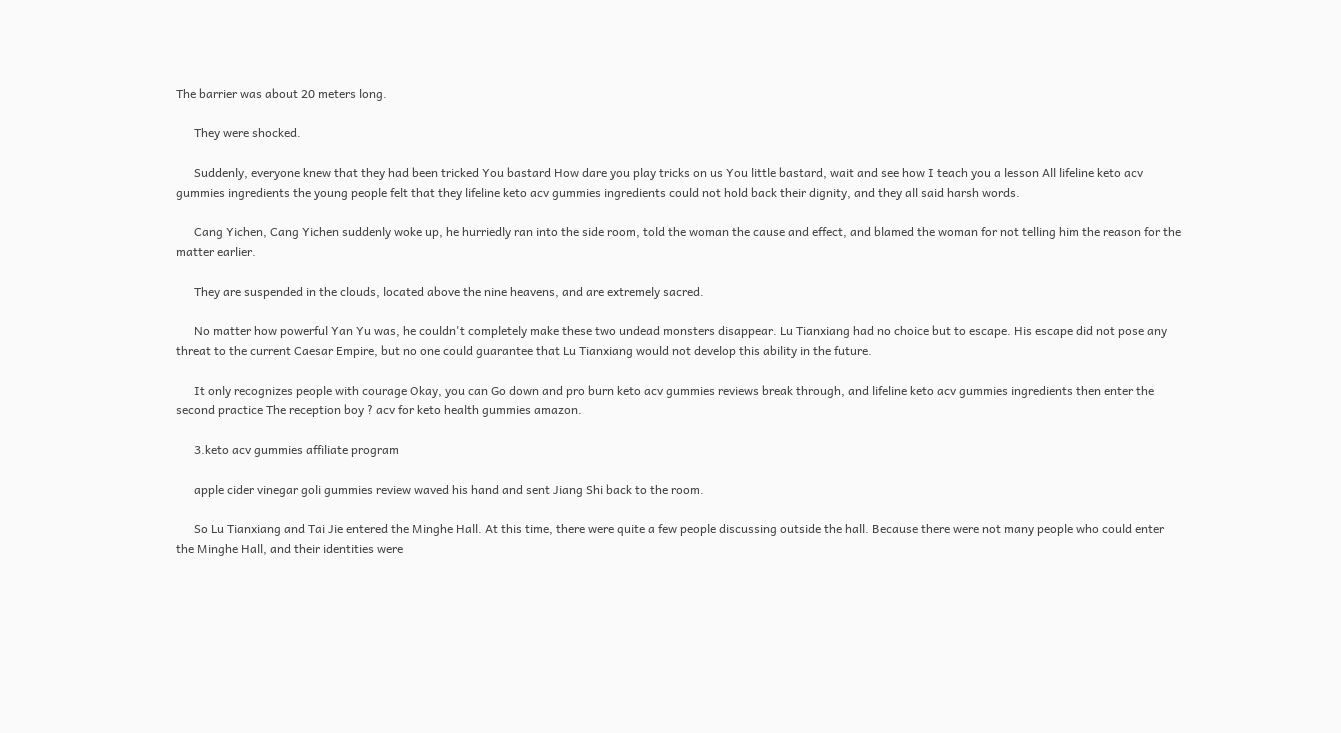The barrier was about 20 meters long.

      They were shocked.

      Suddenly, everyone knew that they had been tricked You bastard How dare you play tricks on us You little bastard, wait and see how I teach you a lesson All lifeline keto acv gummies ingredients the young people felt that they lifeline keto acv gummies ingredients could not hold back their dignity, and they all said harsh words.

      Cang Yichen, Cang Yichen suddenly woke up, he hurriedly ran into the side room, told the woman the cause and effect, and blamed the woman for not telling him the reason for the matter earlier.

      They are suspended in the clouds, located above the nine heavens, and are extremely sacred.

      No matter how powerful Yan Yu was, he couldn't completely make these two undead monsters disappear. Lu Tianxiang had no choice but to escape. His escape did not pose any threat to the current Caesar Empire, but no one could guarantee that Lu Tianxiang would not develop this ability in the future.

      It only recognizes people with courage Okay, you can Go down and pro burn keto acv gummies reviews break through, and lifeline keto acv gummies ingredients then enter the second practice The reception boy ? acv for keto health gummies amazon.

      3.keto acv gummies affiliate program

      apple cider vinegar goli gummies review waved his hand and sent Jiang Shi back to the room.

      So Lu Tianxiang and Tai Jie entered the Minghe Hall. At this time, there were quite a few people discussing outside the hall. Because there were not many people who could enter the Minghe Hall, and their identities were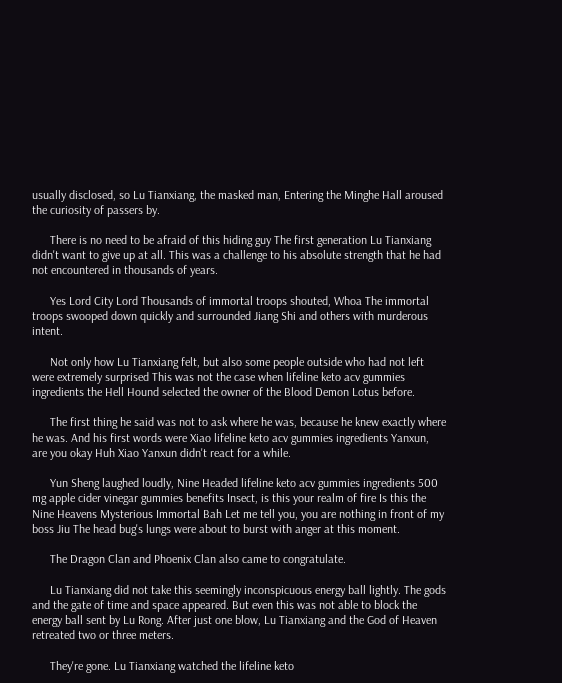usually disclosed, so Lu Tianxiang, the masked man, Entering the Minghe Hall aroused the curiosity of passers by.

      There is no need to be afraid of this hiding guy The first generation Lu Tianxiang didn't want to give up at all. This was a challenge to his absolute strength that he had not encountered in thousands of years.

      Yes Lord City Lord Thousands of immortal troops shouted, Whoa The immortal troops swooped down quickly and surrounded Jiang Shi and others with murderous intent.

      Not only how Lu Tianxiang felt, but also some people outside who had not left were extremely surprised This was not the case when lifeline keto acv gummies ingredients the Hell Hound selected the owner of the Blood Demon Lotus before.

      The first thing he said was not to ask where he was, because he knew exactly where he was. And his first words were Xiao lifeline keto acv gummies ingredients Yanxun, are you okay Huh Xiao Yanxun didn't react for a while.

      Yun Sheng laughed loudly, Nine Headed lifeline keto acv gummies ingredients 500 mg apple cider vinegar gummies benefits Insect, is this your realm of fire Is this the Nine Heavens Mysterious Immortal Bah Let me tell you, you are nothing in front of my boss Jiu The head bug's lungs were about to burst with anger at this moment.

      The Dragon Clan and Phoenix Clan also came to congratulate.

      Lu Tianxiang did not take this seemingly inconspicuous energy ball lightly. The gods and the gate of time and space appeared. But even this was not able to block the energy ball sent by Lu Rong. After just one blow, Lu Tianxiang and the God of Heaven retreated two or three meters.

      They're gone. Lu Tianxiang watched the lifeline keto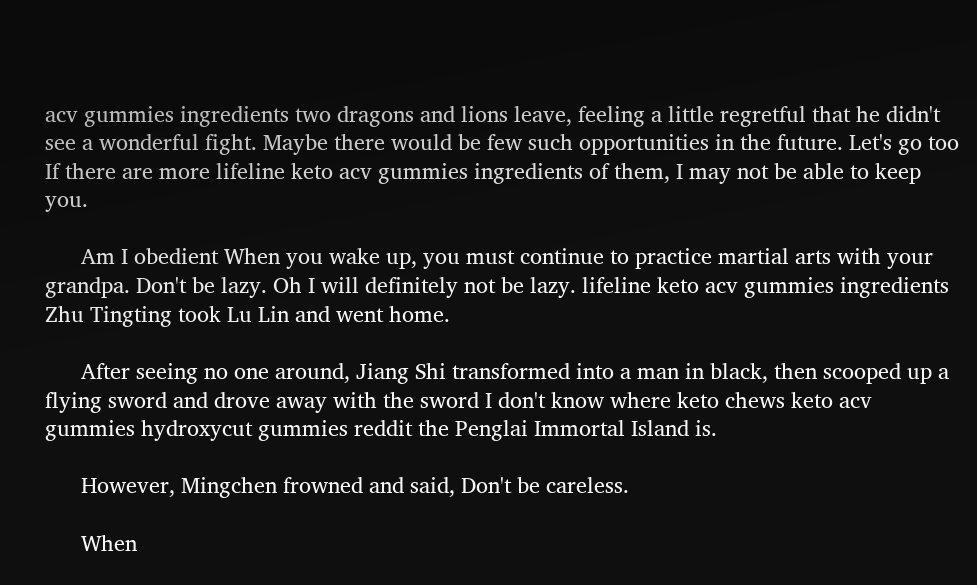acv gummies ingredients two dragons and lions leave, feeling a little regretful that he didn't see a wonderful fight. Maybe there would be few such opportunities in the future. Let's go too If there are more lifeline keto acv gummies ingredients of them, I may not be able to keep you.

      Am I obedient When you wake up, you must continue to practice martial arts with your grandpa. Don't be lazy. Oh I will definitely not be lazy. lifeline keto acv gummies ingredients Zhu Tingting took Lu Lin and went home.

      After seeing no one around, Jiang Shi transformed into a man in black, then scooped up a flying sword and drove away with the sword I don't know where keto chews keto acv gummies hydroxycut gummies reddit the Penglai Immortal Island is.

      However, Mingchen frowned and said, Don't be careless.

      When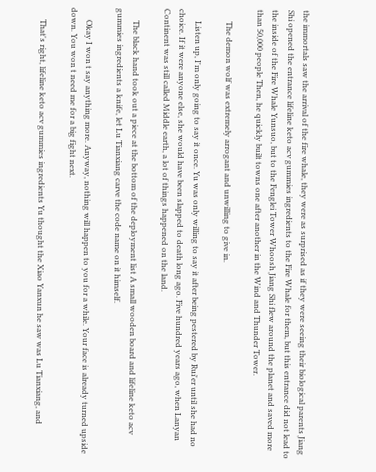the immortals saw the arrival of the fire whale, they were as surprised as if they were seeing their biological parents Jiang Shi opened the entrance lifeline keto acv gummies ingredients to the Fire Whale for them, but this entrance did not lead to the inside of the Fire Whale Yunsuo, but to the Fenglei Tower Whoosh Jiang Shi flew around the planet and saved more than 50,000 people Then, he quickly built towns one after another in the Wind and Thunder Tower.

      The demon wolf was extremely arrogant and unwilling to give in.

      Listen up, I'm only going to say it once. Yu was only willing to say it after being pestered by Rui'er until she had no choice. If it were anyone else, she would have been slapped to death long ago. Five hundred years ago, when Lanyan Continent was still called Middle earth, a lot of things happened on the land.

      The black hand took out a piece at the bottom of the deployment list A small wooden board and lifeline keto acv gummies ingredients a knife, let Lu Tianxiang carve the code name on it himself.

      Okay I won t say anything more. Anyway, nothing will happen to you for a while. Your face is already turned upside down. You won t need me for a big fight next.

      That's right, lifeline keto acv gummies ingredients Yu thought the Xiao Yanxun he saw was Lu Tianxiang, and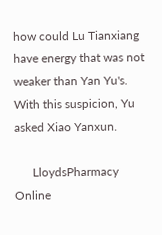how could Lu Tianxiang have energy that was not weaker than Yan Yu's. With this suspicion, Yu asked Xiao Yanxun.

      LloydsPharmacy Online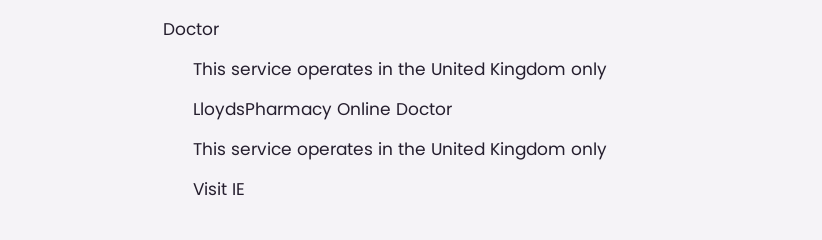Doctor

      This service operates in the United Kingdom only

      LloydsPharmacy Online Doctor

      This service operates in the United Kingdom only

      Visit IE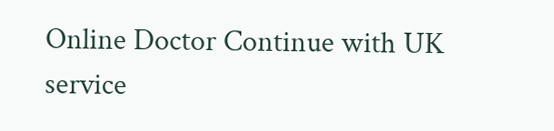Online Doctor Continue with UK service